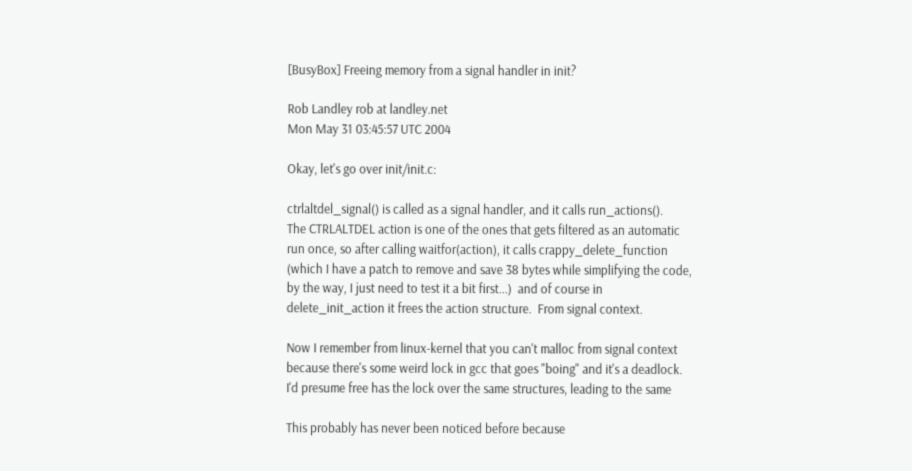[BusyBox] Freeing memory from a signal handler in init?

Rob Landley rob at landley.net
Mon May 31 03:45:57 UTC 2004

Okay, let's go over init/init.c:

ctrlaltdel_signal() is called as a signal handler, and it calls run_actions().
The CTRLALTDEL action is one of the ones that gets filtered as an automatic
run once, so after calling waitfor(action), it calls crappy_delete_function
(which I have a patch to remove and save 38 bytes while simplifying the code,
by the way, I just need to test it a bit first...)  and of course in
delete_init_action it frees the action structure.  From signal context.

Now I remember from linux-kernel that you can't malloc from signal context
because there's some weird lock in gcc that goes "boing" and it's a deadlock.
I'd presume free has the lock over the same structures, leading to the same

This probably has never been noticed before because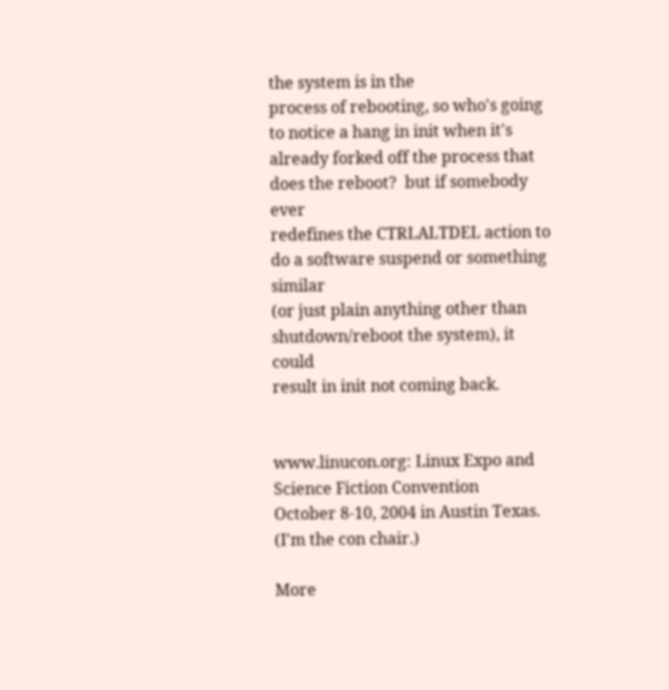the system is in the
process of rebooting, so who's going to notice a hang in init when it's
already forked off the process that does the reboot?  but if somebody ever
redefines the CTRLALTDEL action to do a software suspend or something similar
(or just plain anything other than shutdown/reboot the system), it could
result in init not coming back.


www.linucon.org: Linux Expo and Science Fiction Convention
October 8-10, 2004 in Austin Texas.  (I'm the con chair.)

More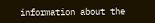information about the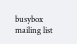busybox mailing list